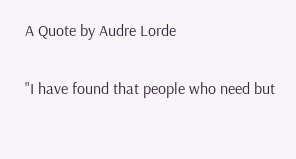A Quote by Audre Lorde

"I have found that people who need but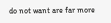do not want are far more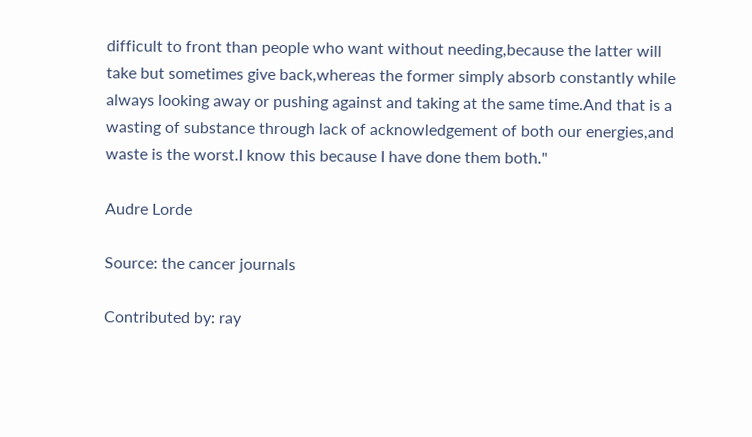difficult to front than people who want without needing,because the latter will take but sometimes give back,whereas the former simply absorb constantly while always looking away or pushing against and taking at the same time.And that is a wasting of substance through lack of acknowledgement of both our energies,and waste is the worst.I know this because I have done them both."

Audre Lorde

Source: the cancer journals

Contributed by: ray